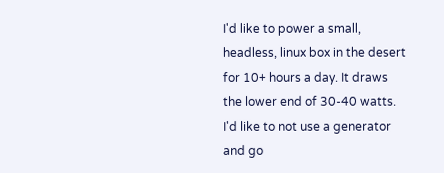I'd like to power a small, headless, linux box in the desert for 10+ hours a day. It draws the lower end of 30-40 watts. I'd like to not use a generator and go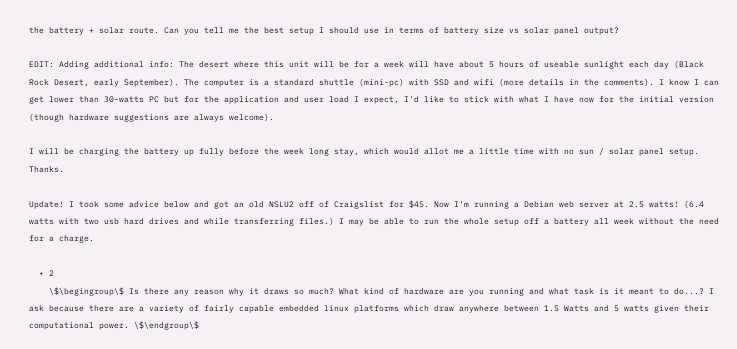the battery + solar route. Can you tell me the best setup I should use in terms of battery size vs solar panel output?

EDIT: Adding additional info: The desert where this unit will be for a week will have about 5 hours of useable sunlight each day (Black Rock Desert, early September). The computer is a standard shuttle (mini-pc) with SSD and wifi (more details in the comments). I know I can get lower than 30-watts PC but for the application and user load I expect, I'd like to stick with what I have now for the initial version (though hardware suggestions are always welcome).

I will be charging the battery up fully before the week long stay, which would allot me a little time with no sun / solar panel setup. Thanks.

Update! I took some advice below and got an old NSLU2 off of Craigslist for $45. Now I'm running a Debian web server at 2.5 watts! (6.4 watts with two usb hard drives and while transferring files.) I may be able to run the whole setup off a battery all week without the need for a charge.

  • 2
    \$\begingroup\$ Is there any reason why it draws so much? What kind of hardware are you running and what task is it meant to do...? I ask because there are a variety of fairly capable embedded linux platforms which draw anywhere between 1.5 Watts and 5 watts given their computational power. \$\endgroup\$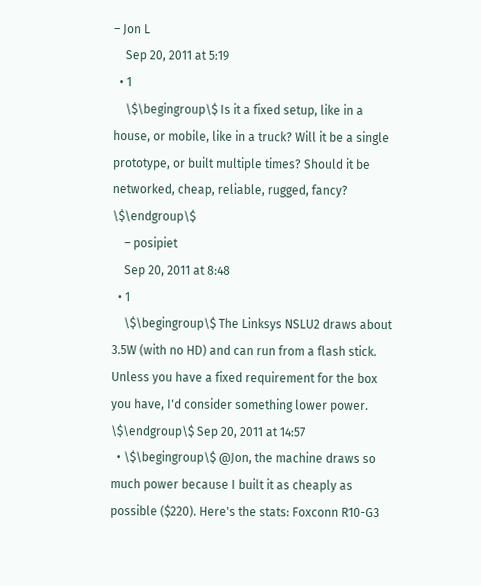– Jon L
    Sep 20, 2011 at 5:19
  • 1
    \$\begingroup\$ Is it a fixed setup, like in a house, or mobile, like in a truck? Will it be a single prototype, or built multiple times? Should it be networked, cheap, reliable, rugged, fancy? \$\endgroup\$
    – posipiet
    Sep 20, 2011 at 8:48
  • 1
    \$\begingroup\$ The Linksys NSLU2 draws about 3.5W (with no HD) and can run from a flash stick. Unless you have a fixed requirement for the box you have, I'd consider something lower power. \$\endgroup\$ Sep 20, 2011 at 14:57
  • \$\begingroup\$ @Jon, the machine draws so much power because I built it as cheaply as possible ($220). Here's the stats: Foxconn R10-G3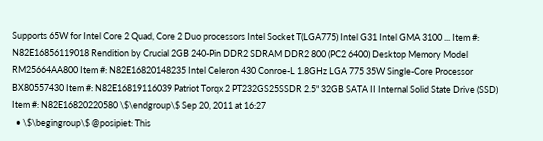Supports 65W for Intel Core 2 Quad, Core 2 Duo processors Intel Socket T(LGA775) Intel G31 Intel GMA 3100 ... Item #: N82E16856119018 Rendition by Crucial 2GB 240-Pin DDR2 SDRAM DDR2 800 (PC2 6400) Desktop Memory Model RM25664AA800 Item #: N82E16820148235 Intel Celeron 430 Conroe-L 1.8GHz LGA 775 35W Single-Core Processor BX80557430 Item #: N82E16819116039 Patriot Torqx 2 PT232GS25SSDR 2.5" 32GB SATA II Internal Solid State Drive (SSD) Item #: N82E16820220580 \$\endgroup\$ Sep 20, 2011 at 16:27
  • \$\begingroup\$ @posipiet: This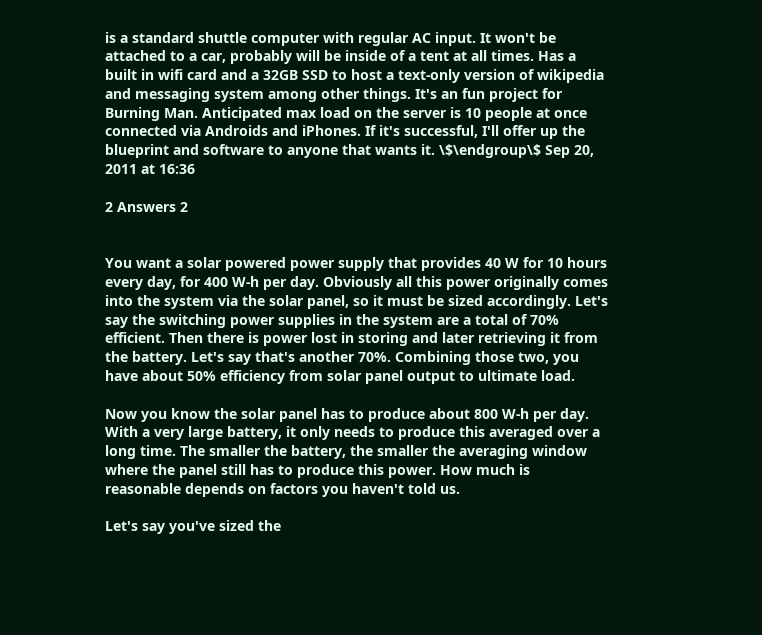is a standard shuttle computer with regular AC input. It won't be attached to a car, probably will be inside of a tent at all times. Has a built in wifi card and a 32GB SSD to host a text-only version of wikipedia and messaging system among other things. It's an fun project for Burning Man. Anticipated max load on the server is 10 people at once connected via Androids and iPhones. If it's successful, I'll offer up the blueprint and software to anyone that wants it. \$\endgroup\$ Sep 20, 2011 at 16:36

2 Answers 2


You want a solar powered power supply that provides 40 W for 10 hours every day, for 400 W-h per day. Obviously all this power originally comes into the system via the solar panel, so it must be sized accordingly. Let's say the switching power supplies in the system are a total of 70% efficient. Then there is power lost in storing and later retrieving it from the battery. Let's say that's another 70%. Combining those two, you have about 50% efficiency from solar panel output to ultimate load.

Now you know the solar panel has to produce about 800 W-h per day. With a very large battery, it only needs to produce this averaged over a long time. The smaller the battery, the smaller the averaging window where the panel still has to produce this power. How much is reasonable depends on factors you haven't told us.

Let's say you've sized the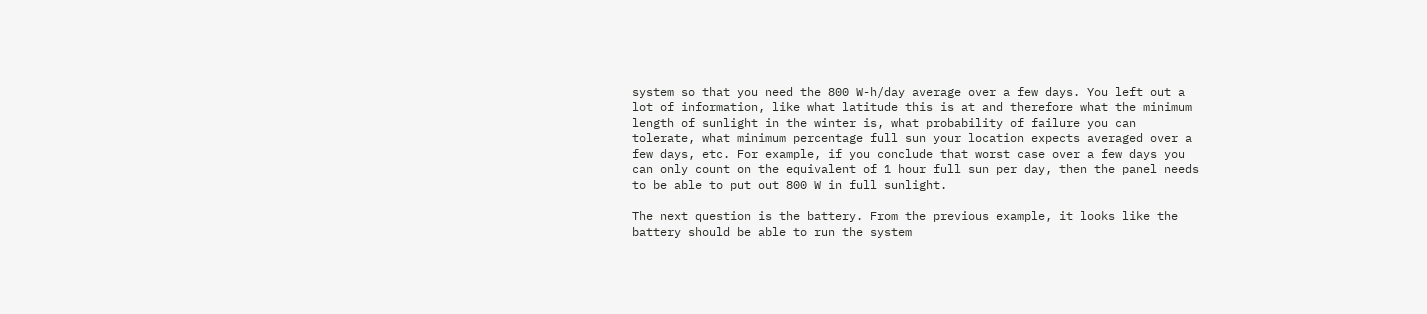system so that you need the 800 W-h/day average over a few days. You left out a lot of information, like what latitude this is at and therefore what the minimum length of sunlight in the winter is, what probability of failure you can tolerate, what minimum percentage full sun your location expects averaged over a few days, etc. For example, if you conclude that worst case over a few days you can only count on the equivalent of 1 hour full sun per day, then the panel needs to be able to put out 800 W in full sunlight.

The next question is the battery. From the previous example, it looks like the battery should be able to run the system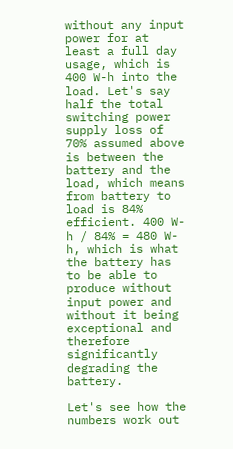without any input power for at least a full day usage, which is 400 W-h into the load. Let's say half the total switching power supply loss of 70% assumed above is between the battery and the load, which means from battery to load is 84% efficient. 400 W-h / 84% = 480 W-h, which is what the battery has to be able to produce without input power and without it being exceptional and therefore significantly degrading the battery.

Let's see how the numbers work out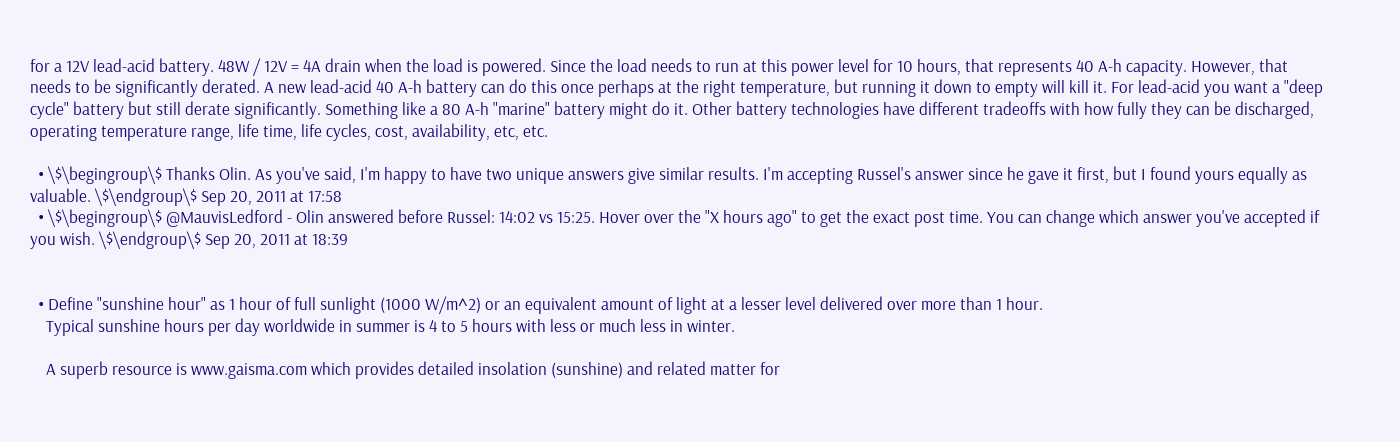for a 12V lead-acid battery. 48W / 12V = 4A drain when the load is powered. Since the load needs to run at this power level for 10 hours, that represents 40 A-h capacity. However, that needs to be significantly derated. A new lead-acid 40 A-h battery can do this once perhaps at the right temperature, but running it down to empty will kill it. For lead-acid you want a "deep cycle" battery but still derate significantly. Something like a 80 A-h "marine" battery might do it. Other battery technologies have different tradeoffs with how fully they can be discharged, operating temperature range, life time, life cycles, cost, availability, etc, etc.

  • \$\begingroup\$ Thanks Olin. As you've said, I'm happy to have two unique answers give similar results. I'm accepting Russel's answer since he gave it first, but I found yours equally as valuable. \$\endgroup\$ Sep 20, 2011 at 17:58
  • \$\begingroup\$ @MauvisLedford - Olin answered before Russel: 14:02 vs 15:25. Hover over the "X hours ago" to get the exact post time. You can change which answer you've accepted if you wish. \$\endgroup\$ Sep 20, 2011 at 18:39


  • Define "sunshine hour" as 1 hour of full sunlight (1000 W/m^2) or an equivalent amount of light at a lesser level delivered over more than 1 hour.
    Typical sunshine hours per day worldwide in summer is 4 to 5 hours with less or much less in winter.

    A superb resource is www.gaisma.com which provides detailed insolation (sunshine) and related matter for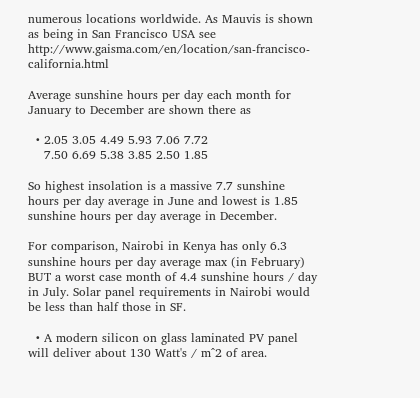numerous locations worldwide. As Mauvis is shown as being in San Francisco USA see http://www.gaisma.com/en/location/san-francisco-california.html

Average sunshine hours per day each month for January to December are shown there as

  • 2.05 3.05 4.49 5.93 7.06 7.72
    7.50 6.69 5.38 3.85 2.50 1.85

So highest insolation is a massive 7.7 sunshine hours per day average in June and lowest is 1.85 sunshine hours per day average in December.

For comparison, Nairobi in Kenya has only 6.3 sunshine hours per day average max (in February) BUT a worst case month of 4.4 sunshine hours / day in July. Solar panel requirements in Nairobi would be less than half those in SF.

  • A modern silicon on glass laminated PV panel will deliver about 130 Watt's / m^2 of area.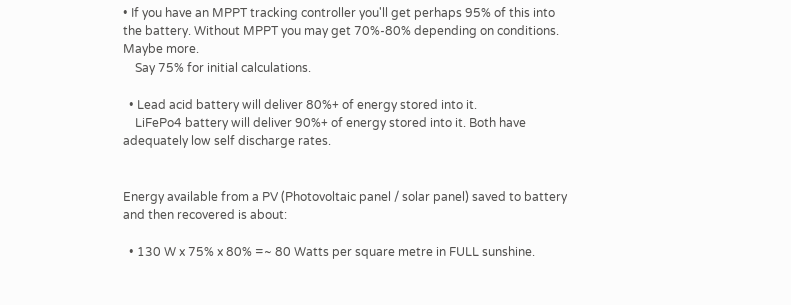• If you have an MPPT tracking controller you'll get perhaps 95% of this into the battery. Without MPPT you may get 70%-80% depending on conditions. Maybe more.
    Say 75% for initial calculations.

  • Lead acid battery will deliver 80%+ of energy stored into it.
    LiFePo4 battery will deliver 90%+ of energy stored into it. Both have adequately low self discharge rates.


Energy available from a PV (Photovoltaic panel / solar panel) saved to battery and then recovered is about:

  • 130 W x 75% x 80% =~ 80 Watts per square metre in FULL sunshine.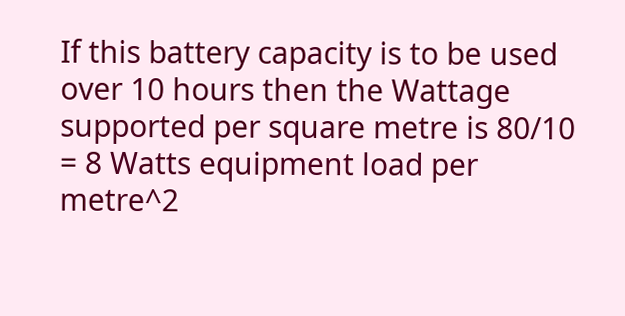If this battery capacity is to be used over 10 hours then the Wattage supported per square metre is 80/10 = 8 Watts equipment load per metre^2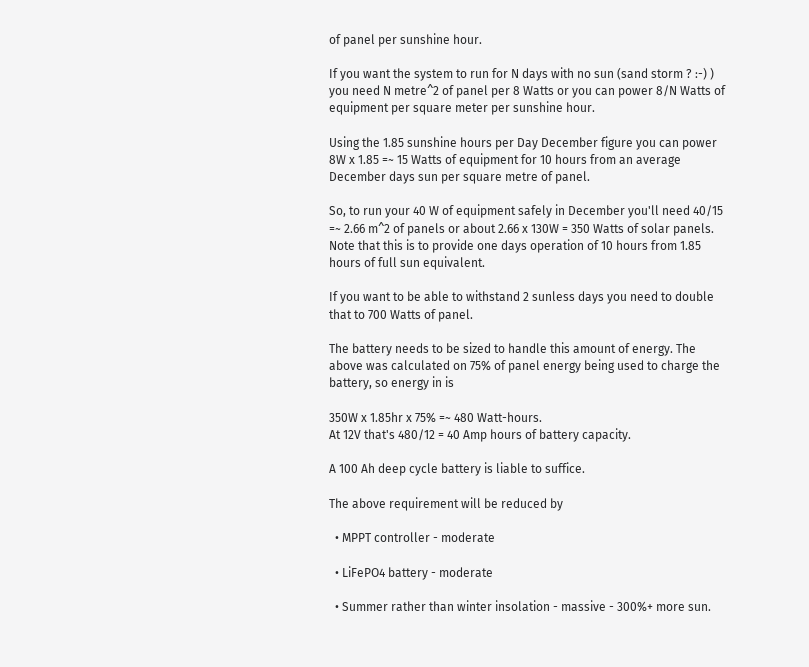of panel per sunshine hour.

If you want the system to run for N days with no sun (sand storm ? :-) ) you need N metre^2 of panel per 8 Watts or you can power 8/N Watts of equipment per square meter per sunshine hour.

Using the 1.85 sunshine hours per Day December figure you can power 8W x 1.85 =~ 15 Watts of equipment for 10 hours from an average December days sun per square metre of panel.

So, to run your 40 W of equipment safely in December you'll need 40/15 =~ 2.66 m^2 of panels or about 2.66 x 130W = 350 Watts of solar panels. Note that this is to provide one days operation of 10 hours from 1.85 hours of full sun equivalent.

If you want to be able to withstand 2 sunless days you need to double that to 700 Watts of panel.

The battery needs to be sized to handle this amount of energy. The above was calculated on 75% of panel energy being used to charge the battery, so energy in is

350W x 1.85hr x 75% =~ 480 Watt-hours.
At 12V that's 480/12 = 40 Amp hours of battery capacity.

A 100 Ah deep cycle battery is liable to suffice.

The above requirement will be reduced by

  • MPPT controller - moderate

  • LiFePO4 battery - moderate

  • Summer rather than winter insolation - massive - 300%+ more sun.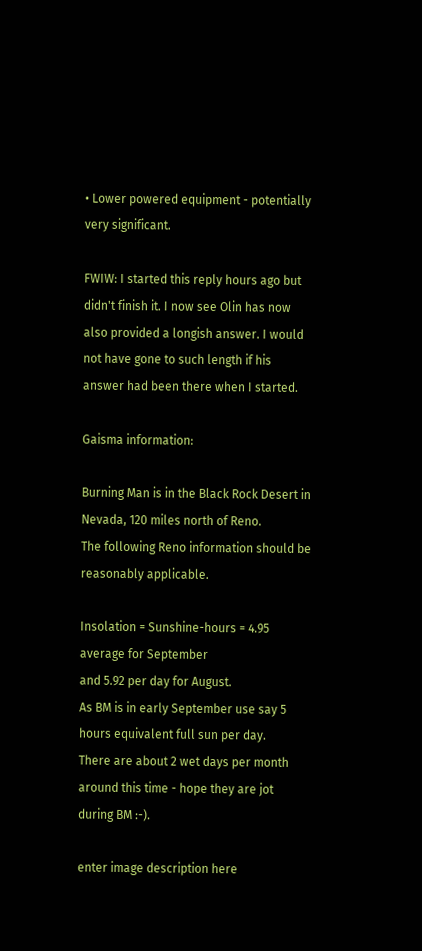• Lower powered equipment - potentially very significant.

FWIW: I started this reply hours ago but didn't finish it. I now see Olin has now also provided a longish answer. I would not have gone to such length if his answer had been there when I started.

Gaisma information:

Burning Man is in the Black Rock Desert in Nevada, 120 miles north of Reno.
The following Reno information should be reasonably applicable.

Insolation = Sunshine-hours = 4.95 average for September
and 5.92 per day for August.
As BM is in early September use say 5 hours equivalent full sun per day.
There are about 2 wet days per month around this time - hope they are jot during BM :-).

enter image description here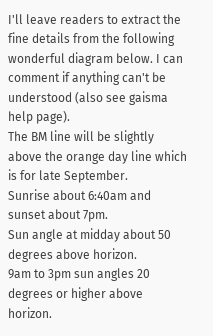I'll leave readers to extract the fine details from the following wonderful diagram below. I can comment if anything can't be understood (also see gaisma help page).
The BM line will be slightly above the orange day line which is for late September.
Sunrise about 6:40am and sunset about 7pm.
Sun angle at midday about 50 degrees above horizon.
9am to 3pm sun angles 20 degrees or higher above horizon.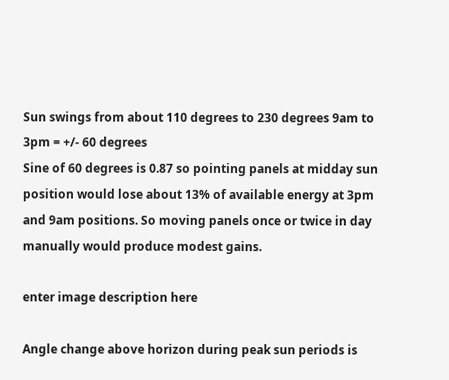Sun swings from about 110 degrees to 230 degrees 9am to 3pm = +/- 60 degrees
Sine of 60 degrees is 0.87 so pointing panels at midday sun position would lose about 13% of available energy at 3pm and 9am positions. So moving panels once or twice in day manually would produce modest gains.

enter image description here

Angle change above horizon during peak sun periods is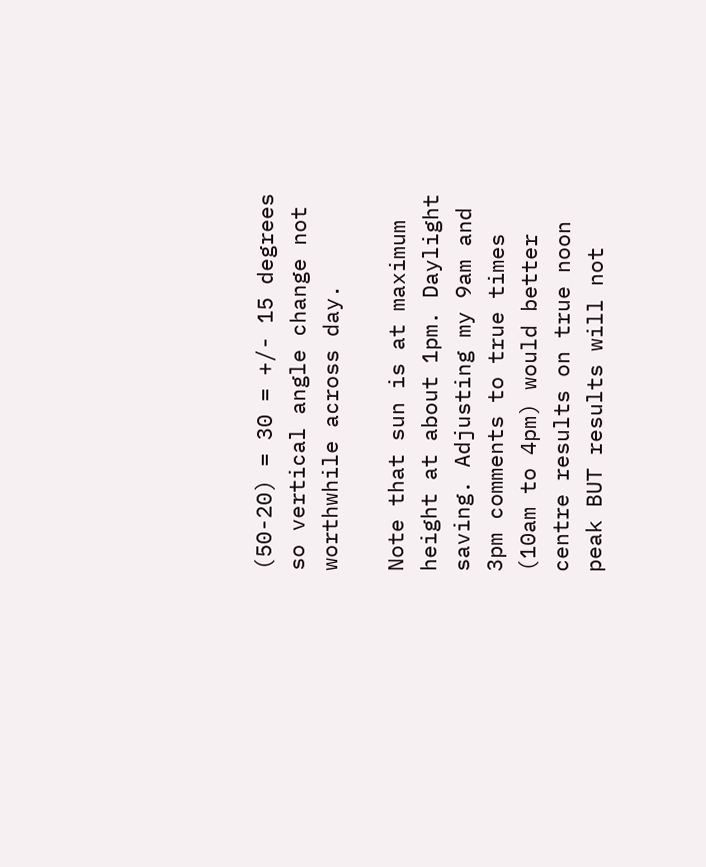(50-20) = 30 = +/- 15 degrees so vertical angle change not worthwhile across day.

Note that sun is at maximum height at about 1pm. Daylight saving. Adjusting my 9am and 3pm comments to true times (10am to 4pm) would better centre results on true noon peak BUT results will not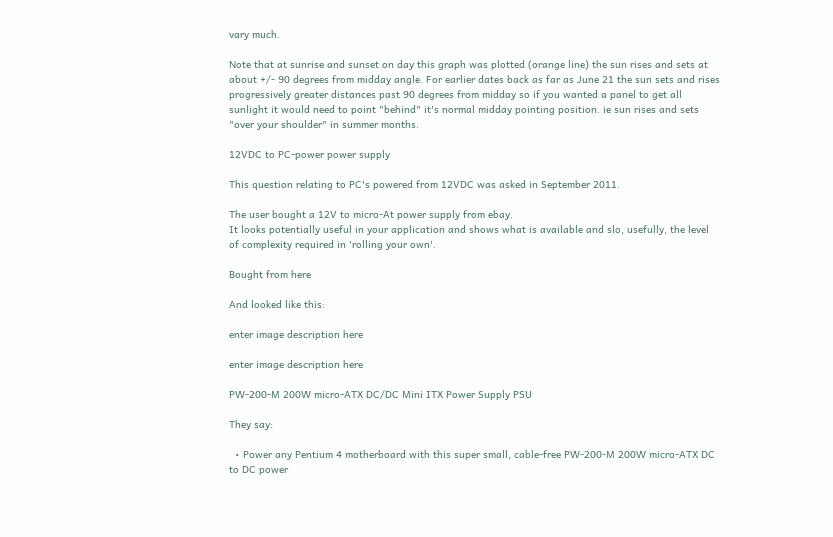vary much.

Note that at sunrise and sunset on day this graph was plotted (orange line) the sun rises and sets at about +/- 90 degrees from midday angle. For earlier dates back as far as June 21 the sun sets and rises progressively greater distances past 90 degrees from midday so if you wanted a panel to get all sunlight it would need to point "behind" it's normal midday pointing position. ie sun rises and sets "over your shoulder" in summer months.

12VDC to PC-power power supply

This question relating to PC's powered from 12VDC was asked in September 2011.

The user bought a 12V to micro-At power supply from ebay.
It looks potentially useful in your application and shows what is available and slo, usefully, the level of complexity required in 'rolling your own'.

Bought from here

And looked like this:

enter image description here

enter image description here

PW-200-M 200W micro-ATX DC/DC Mini ITX Power Supply PSU

They say:

  • Power any Pentium 4 motherboard with this super small, cable-free PW-200-M 200W micro-ATX DC to DC power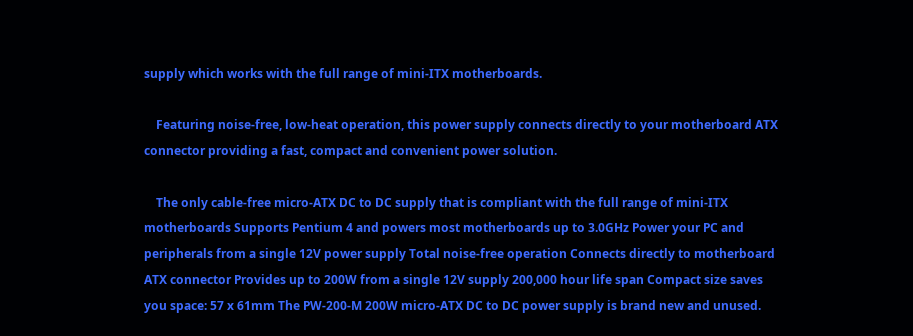supply which works with the full range of mini-ITX motherboards.

    Featuring noise-free, low-heat operation, this power supply connects directly to your motherboard ATX connector providing a fast, compact and convenient power solution.

    The only cable-free micro-ATX DC to DC supply that is compliant with the full range of mini-ITX motherboards Supports Pentium 4 and powers most motherboards up to 3.0GHz Power your PC and peripherals from a single 12V power supply Total noise-free operation Connects directly to motherboard ATX connector Provides up to 200W from a single 12V supply 200,000 hour life span Compact size saves you space: 57 x 61mm The PW-200-M 200W micro-ATX DC to DC power supply is brand new and unused.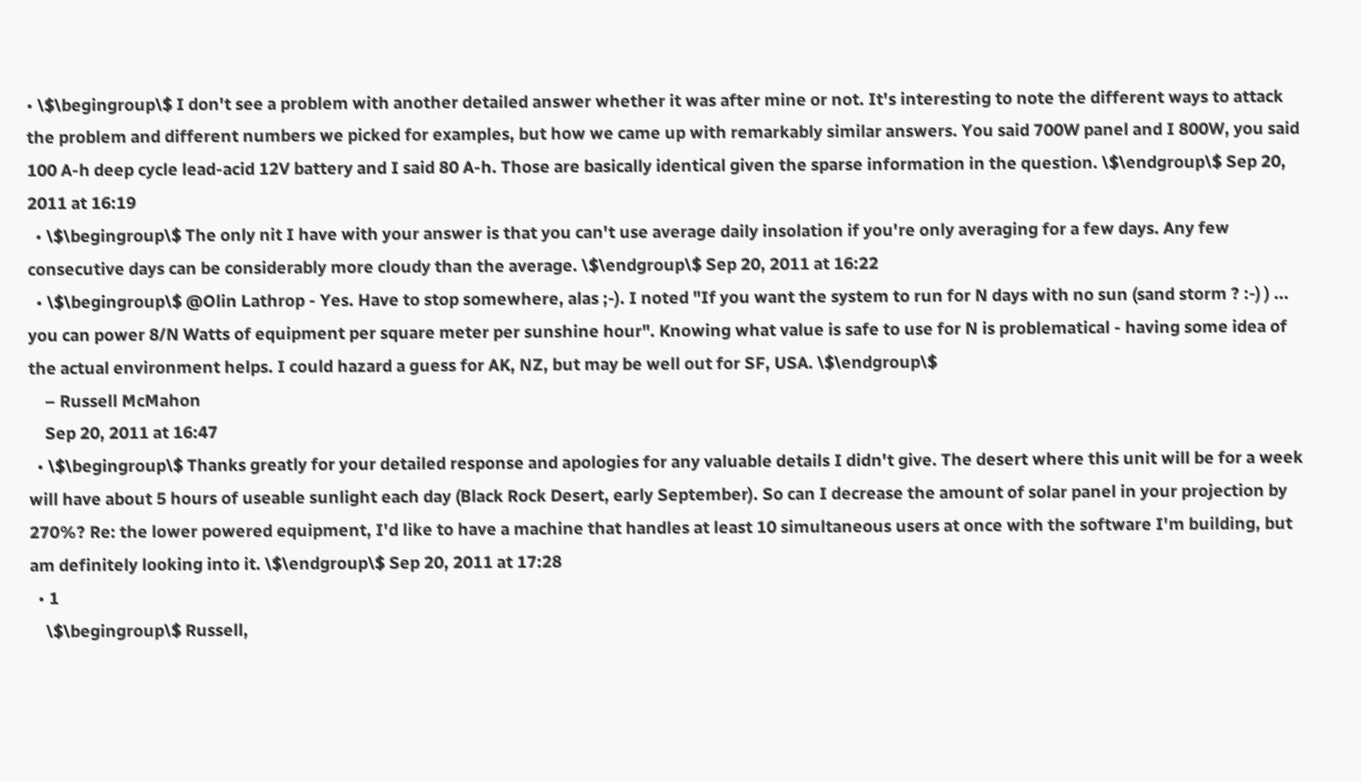• \$\begingroup\$ I don't see a problem with another detailed answer whether it was after mine or not. It's interesting to note the different ways to attack the problem and different numbers we picked for examples, but how we came up with remarkably similar answers. You said 700W panel and I 800W, you said 100 A-h deep cycle lead-acid 12V battery and I said 80 A-h. Those are basically identical given the sparse information in the question. \$\endgroup\$ Sep 20, 2011 at 16:19
  • \$\begingroup\$ The only nit I have with your answer is that you can't use average daily insolation if you're only averaging for a few days. Any few consecutive days can be considerably more cloudy than the average. \$\endgroup\$ Sep 20, 2011 at 16:22
  • \$\begingroup\$ @Olin Lathrop - Yes. Have to stop somewhere, alas ;-). I noted "If you want the system to run for N days with no sun (sand storm ? :-) ) ... you can power 8/N Watts of equipment per square meter per sunshine hour". Knowing what value is safe to use for N is problematical - having some idea of the actual environment helps. I could hazard a guess for AK, NZ, but may be well out for SF, USA. \$\endgroup\$
    – Russell McMahon
    Sep 20, 2011 at 16:47
  • \$\begingroup\$ Thanks greatly for your detailed response and apologies for any valuable details I didn't give. The desert where this unit will be for a week will have about 5 hours of useable sunlight each day (Black Rock Desert, early September). So can I decrease the amount of solar panel in your projection by 270%? Re: the lower powered equipment, I'd like to have a machine that handles at least 10 simultaneous users at once with the software I'm building, but am definitely looking into it. \$\endgroup\$ Sep 20, 2011 at 17:28
  • 1
    \$\begingroup\$ Russell,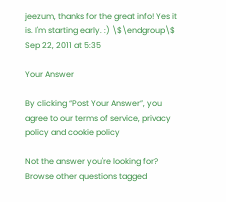jeezum, thanks for the great info! Yes it is. I'm starting early. :) \$\endgroup\$ Sep 22, 2011 at 5:35

Your Answer

By clicking “Post Your Answer”, you agree to our terms of service, privacy policy and cookie policy

Not the answer you're looking for? Browse other questions tagged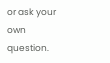or ask your own question.